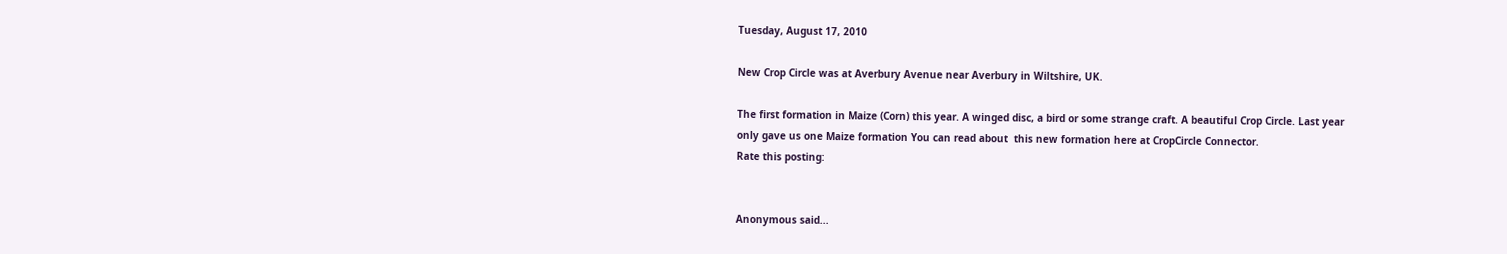Tuesday, August 17, 2010

New Crop Circle was at Averbury Avenue near Averbury in Wiltshire, UK.

The first formation in Maize (Corn) this year. A winged disc, a bird or some strange craft. A beautiful Crop Circle. Last year only gave us one Maize formation You can read about  this new formation here at CropCircle Connector.
Rate this posting:


Anonymous said...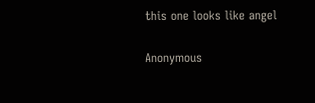this one looks like angel

Anonymous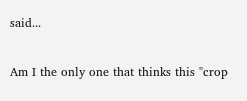said...

Am I the only one that thinks this "crop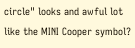circle" looks and awful lot like the MINI Cooper symbol?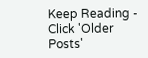Keep Reading - Click 'Older Posts'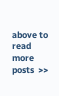above to read more posts  >>